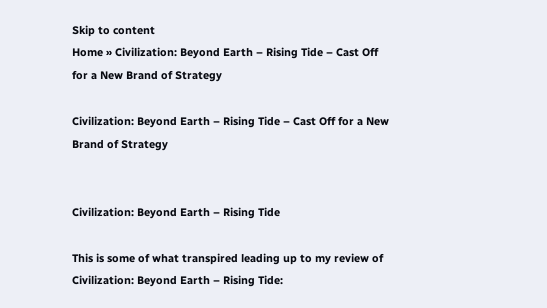Skip to content
Home » Civilization: Beyond Earth – Rising Tide – Cast Off for a New Brand of Strategy

Civilization: Beyond Earth – Rising Tide – Cast Off for a New Brand of Strategy


Civilization: Beyond Earth – Rising Tide

This is some of what transpired leading up to my review of Civilization: Beyond Earth – Rising Tide: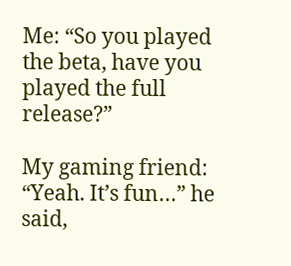Me: “So you played the beta, have you played the full release?”

My gaming friend: “Yeah. It’s fun…” he said,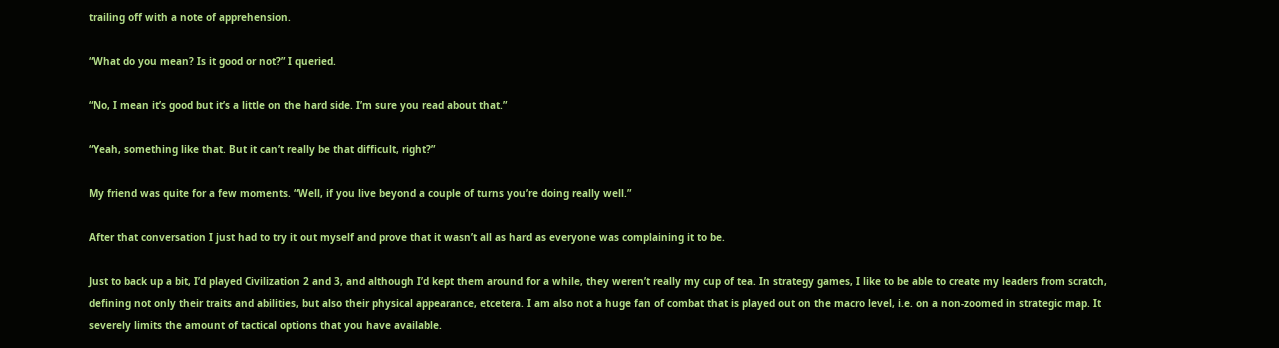trailing off with a note of apprehension.

“What do you mean? Is it good or not?” I queried.

“No, I mean it’s good but it’s a little on the hard side. I’m sure you read about that.”

“Yeah, something like that. But it can’t really be that difficult, right?”

My friend was quite for a few moments. “Well, if you live beyond a couple of turns you’re doing really well.”

After that conversation I just had to try it out myself and prove that it wasn’t all as hard as everyone was complaining it to be.

Just to back up a bit, I’d played Civilization 2 and 3, and although I’d kept them around for a while, they weren’t really my cup of tea. In strategy games, I like to be able to create my leaders from scratch, defining not only their traits and abilities, but also their physical appearance, etcetera. I am also not a huge fan of combat that is played out on the macro level, i.e. on a non-zoomed in strategic map. It severely limits the amount of tactical options that you have available.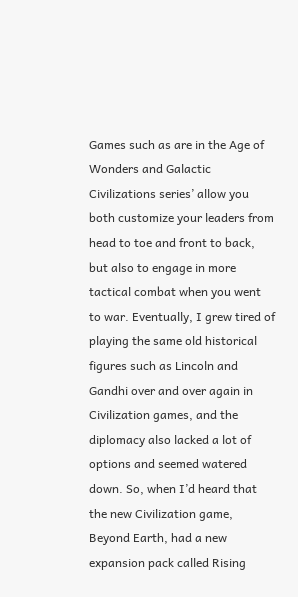Games such as are in the Age of Wonders and Galactic Civilizations series’ allow you both customize your leaders from head to toe and front to back, but also to engage in more tactical combat when you went to war. Eventually, I grew tired of playing the same old historical figures such as Lincoln and Gandhi over and over again in Civilization games, and the diplomacy also lacked a lot of options and seemed watered down. So, when I’d heard that the new Civilization game, Beyond Earth, had a new expansion pack called Rising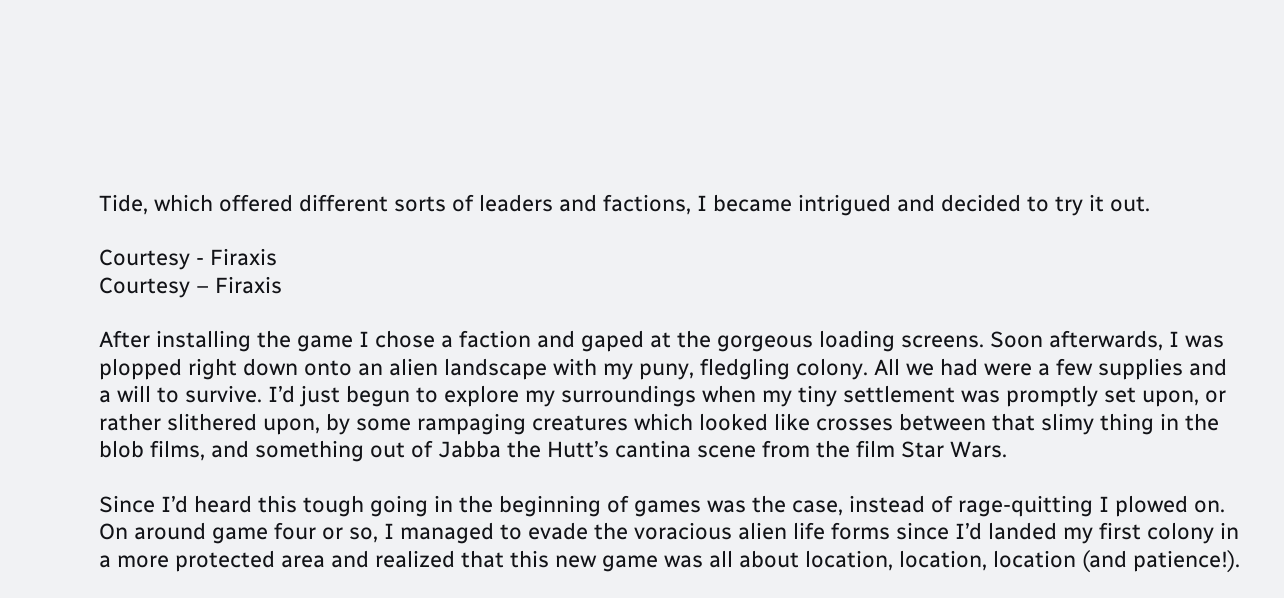Tide, which offered different sorts of leaders and factions, I became intrigued and decided to try it out.

Courtesy - Firaxis
Courtesy – Firaxis

After installing the game I chose a faction and gaped at the gorgeous loading screens. Soon afterwards, I was plopped right down onto an alien landscape with my puny, fledgling colony. All we had were a few supplies and a will to survive. I’d just begun to explore my surroundings when my tiny settlement was promptly set upon, or rather slithered upon, by some rampaging creatures which looked like crosses between that slimy thing in the blob films, and something out of Jabba the Hutt’s cantina scene from the film Star Wars.

Since I’d heard this tough going in the beginning of games was the case, instead of rage-quitting I plowed on. On around game four or so, I managed to evade the voracious alien life forms since I’d landed my first colony in a more protected area and realized that this new game was all about location, location, location (and patience!).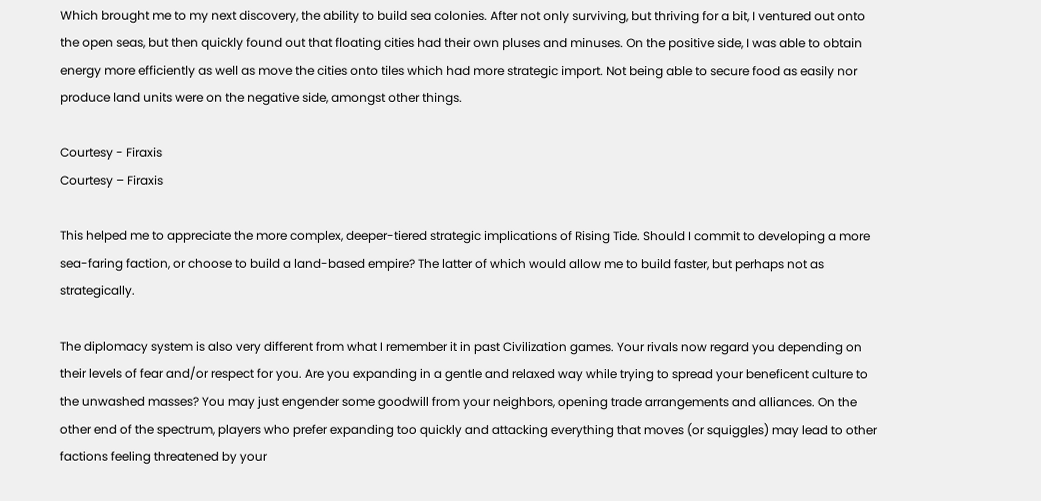Which brought me to my next discovery, the ability to build sea colonies. After not only surviving, but thriving for a bit, I ventured out onto the open seas, but then quickly found out that floating cities had their own pluses and minuses. On the positive side, I was able to obtain energy more efficiently as well as move the cities onto tiles which had more strategic import. Not being able to secure food as easily nor produce land units were on the negative side, amongst other things.

Courtesy - Firaxis
Courtesy – Firaxis

This helped me to appreciate the more complex, deeper-tiered strategic implications of Rising Tide. Should I commit to developing a more sea-faring faction, or choose to build a land-based empire? The latter of which would allow me to build faster, but perhaps not as strategically.

The diplomacy system is also very different from what I remember it in past Civilization games. Your rivals now regard you depending on their levels of fear and/or respect for you. Are you expanding in a gentle and relaxed way while trying to spread your beneficent culture to the unwashed masses? You may just engender some goodwill from your neighbors, opening trade arrangements and alliances. On the other end of the spectrum, players who prefer expanding too quickly and attacking everything that moves (or squiggles) may lead to other factions feeling threatened by your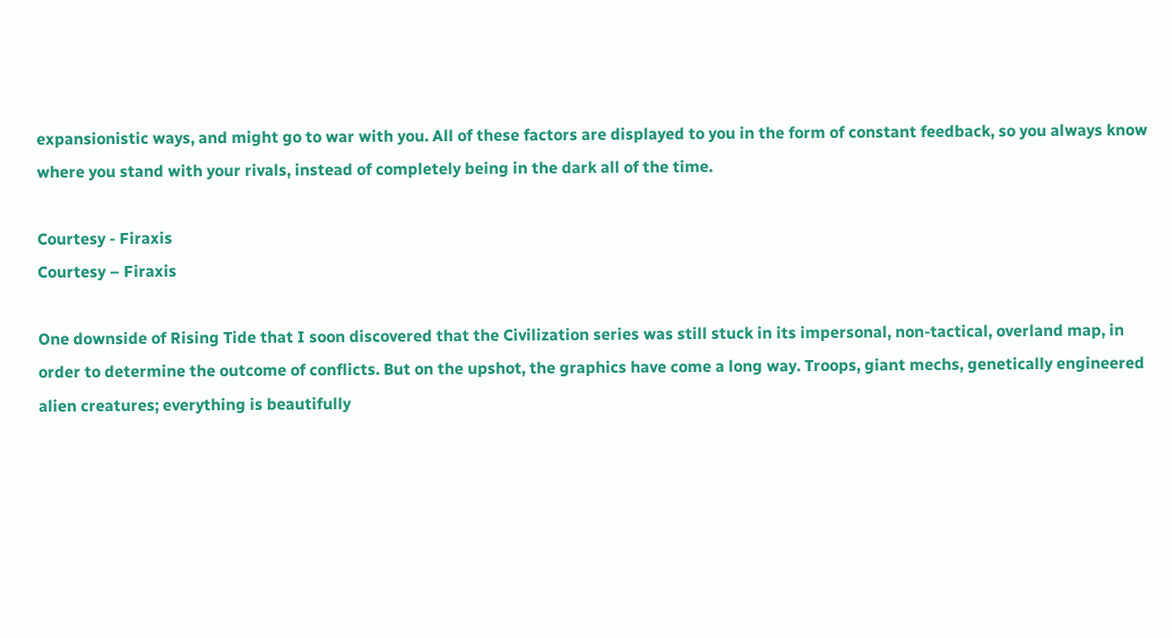expansionistic ways, and might go to war with you. All of these factors are displayed to you in the form of constant feedback, so you always know where you stand with your rivals, instead of completely being in the dark all of the time.

Courtesy - Firaxis
Courtesy – Firaxis

One downside of Rising Tide that I soon discovered that the Civilization series was still stuck in its impersonal, non-tactical, overland map, in order to determine the outcome of conflicts. But on the upshot, the graphics have come a long way. Troops, giant mechs, genetically engineered alien creatures; everything is beautifully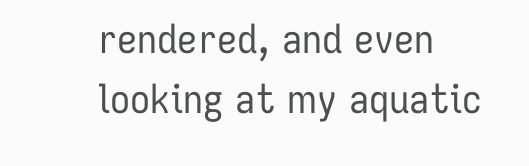rendered, and even looking at my aquatic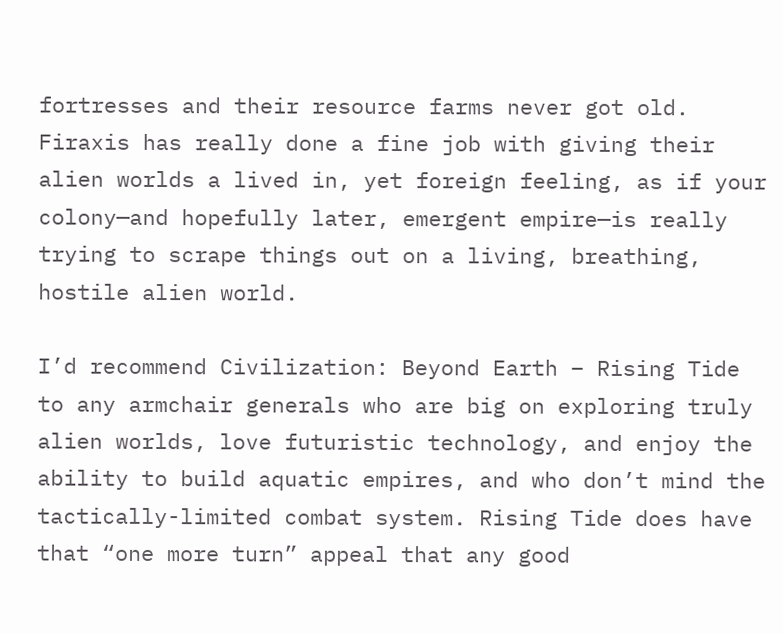fortresses and their resource farms never got old. Firaxis has really done a fine job with giving their alien worlds a lived in, yet foreign feeling, as if your colony—and hopefully later, emergent empire—is really trying to scrape things out on a living, breathing, hostile alien world.

I’d recommend Civilization: Beyond Earth – Rising Tide to any armchair generals who are big on exploring truly alien worlds, love futuristic technology, and enjoy the ability to build aquatic empires, and who don’t mind the tactically-limited combat system. Rising Tide does have that “one more turn” appeal that any good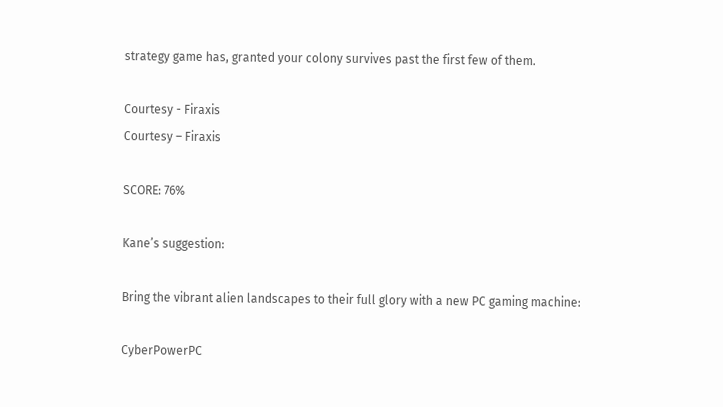strategy game has, granted your colony survives past the first few of them.

Courtesy - Firaxis
Courtesy – Firaxis

SCORE: 76%

Kane’s suggestion:

Bring the vibrant alien landscapes to their full glory with a new PC gaming machine:

CyberPowerPC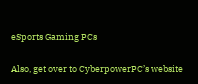eSports Gaming PCs

Also, get over to CyberpowerPC’s website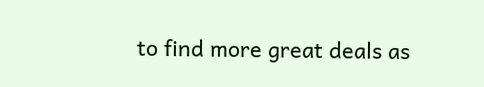to find more great deals as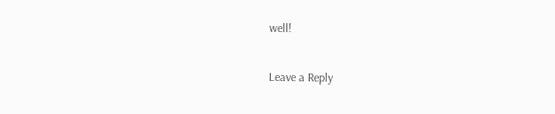well!

Leave a Reply